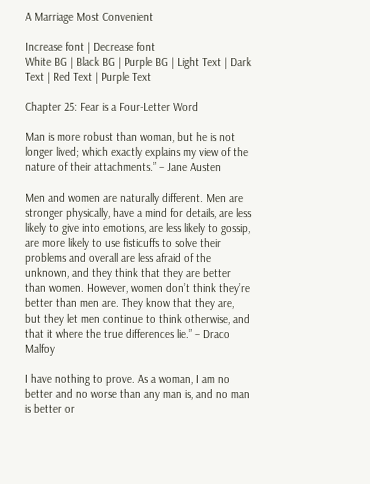A Marriage Most Convenient

Increase font | Decrease font
White BG | Black BG | Purple BG | Light Text | Dark Text | Red Text | Purple Text

Chapter 25: Fear is a Four-Letter Word

Man is more robust than woman, but he is not longer lived; which exactly explains my view of the nature of their attachments.” – Jane Austen

Men and women are naturally different. Men are stronger physically, have a mind for details, are less likely to give into emotions, are less likely to gossip, are more likely to use fisticuffs to solve their problems and overall are less afraid of the unknown, and they think that they are better than women. However, women don’t think they’re better than men are. They know that they are, but they let men continue to think otherwise, and that it where the true differences lie.” – Draco Malfoy

I have nothing to prove. As a woman, I am no better and no worse than any man is, and no man is better or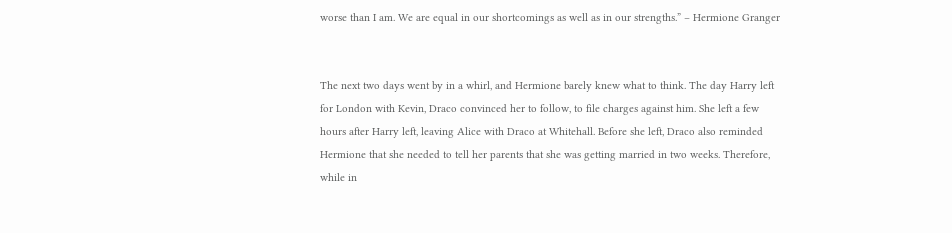worse than I am. We are equal in our shortcomings as well as in our strengths.” – Hermione Granger


The next two days went by in a whirl, and Hermione barely knew what to think. The day Harry left for London with Kevin, Draco convinced her to follow, to file charges against him. She left a few hours after Harry left, leaving Alice with Draco at Whitehall. Before she left, Draco also reminded Hermione that she needed to tell her parents that she was getting married in two weeks. Therefore, while in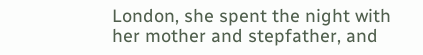London, she spent the night with her mother and stepfather, and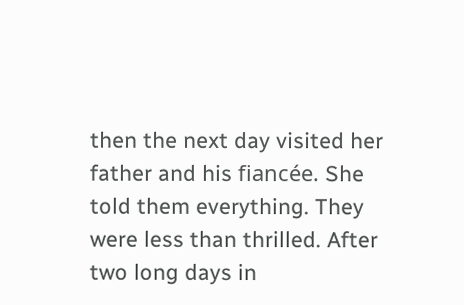then the next day visited her father and his fiancée. She told them everything. They were less than thrilled. After two long days in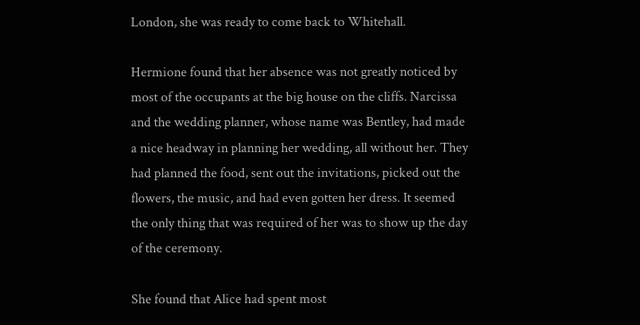London, she was ready to come back to Whitehall.

Hermione found that her absence was not greatly noticed by most of the occupants at the big house on the cliffs. Narcissa and the wedding planner, whose name was Bentley, had made a nice headway in planning her wedding, all without her. They had planned the food, sent out the invitations, picked out the flowers, the music, and had even gotten her dress. It seemed the only thing that was required of her was to show up the day of the ceremony.

She found that Alice had spent most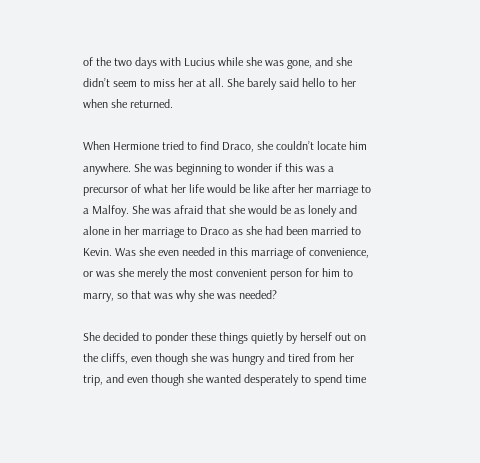of the two days with Lucius while she was gone, and she didn’t seem to miss her at all. She barely said hello to her when she returned.

When Hermione tried to find Draco, she couldn’t locate him anywhere. She was beginning to wonder if this was a precursor of what her life would be like after her marriage to a Malfoy. She was afraid that she would be as lonely and alone in her marriage to Draco as she had been married to Kevin. Was she even needed in this marriage of convenience, or was she merely the most convenient person for him to marry, so that was why she was needed?

She decided to ponder these things quietly by herself out on the cliffs, even though she was hungry and tired from her trip, and even though she wanted desperately to spend time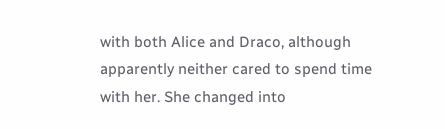with both Alice and Draco, although apparently neither cared to spend time with her. She changed into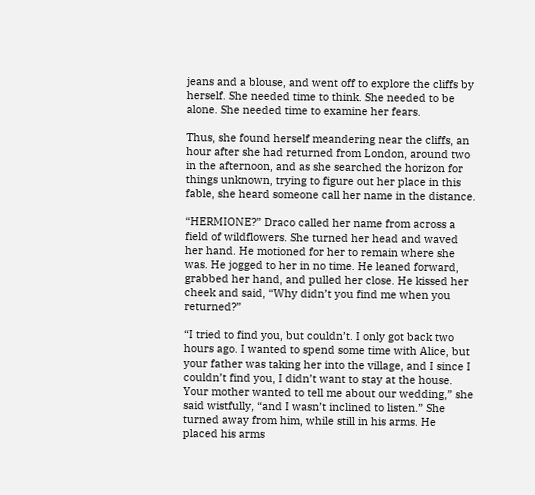jeans and a blouse, and went off to explore the cliffs by herself. She needed time to think. She needed to be alone. She needed time to examine her fears.

Thus, she found herself meandering near the cliffs, an hour after she had returned from London, around two in the afternoon, and as she searched the horizon for things unknown, trying to figure out her place in this fable, she heard someone call her name in the distance.

“HERMIONE?” Draco called her name from across a field of wildflowers. She turned her head and waved her hand. He motioned for her to remain where she was. He jogged to her in no time. He leaned forward, grabbed her hand, and pulled her close. He kissed her cheek and said, “Why didn’t you find me when you returned?”

“I tried to find you, but couldn’t. I only got back two hours ago. I wanted to spend some time with Alice, but your father was taking her into the village, and I since I couldn’t find you, I didn’t want to stay at the house. Your mother wanted to tell me about our wedding,” she said wistfully, “and I wasn’t inclined to listen.” She turned away from him, while still in his arms. He placed his arms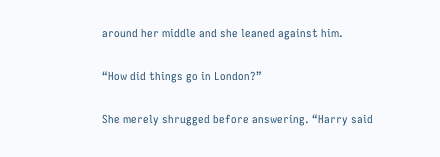around her middle and she leaned against him.

“How did things go in London?”

She merely shrugged before answering. “Harry said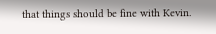that things should be fine with Kevin.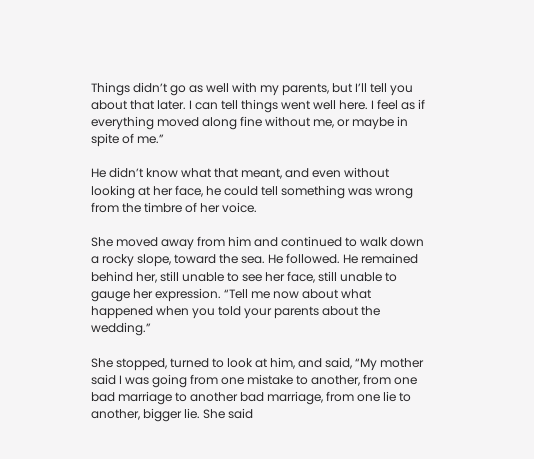Things didn’t go as well with my parents, but I’ll tell you about that later. I can tell things went well here. I feel as if everything moved along fine without me, or maybe in spite of me.”

He didn’t know what that meant, and even without looking at her face, he could tell something was wrong from the timbre of her voice.

She moved away from him and continued to walk down a rocky slope, toward the sea. He followed. He remained behind her, still unable to see her face, still unable to gauge her expression. “Tell me now about what happened when you told your parents about the wedding.”

She stopped, turned to look at him, and said, “My mother said I was going from one mistake to another, from one bad marriage to another bad marriage, from one lie to another, bigger lie. She said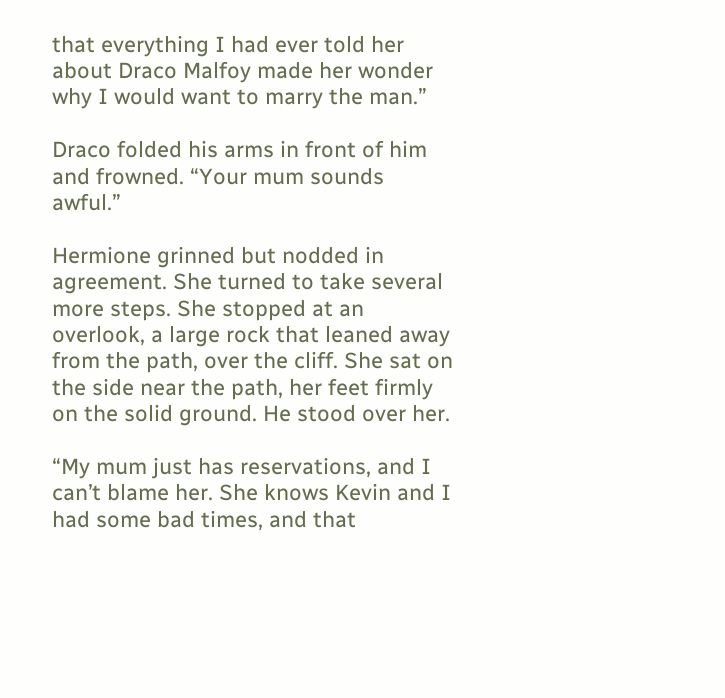that everything I had ever told her about Draco Malfoy made her wonder why I would want to marry the man.”

Draco folded his arms in front of him and frowned. “Your mum sounds awful.”

Hermione grinned but nodded in agreement. She turned to take several more steps. She stopped at an overlook, a large rock that leaned away from the path, over the cliff. She sat on the side near the path, her feet firmly on the solid ground. He stood over her.

“My mum just has reservations, and I can’t blame her. She knows Kevin and I had some bad times, and that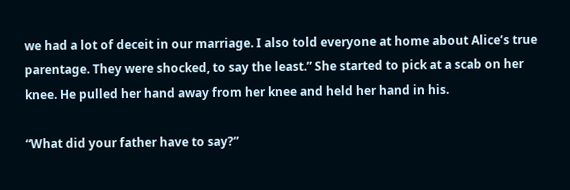we had a lot of deceit in our marriage. I also told everyone at home about Alice’s true parentage. They were shocked, to say the least.” She started to pick at a scab on her knee. He pulled her hand away from her knee and held her hand in his.

“What did your father have to say?”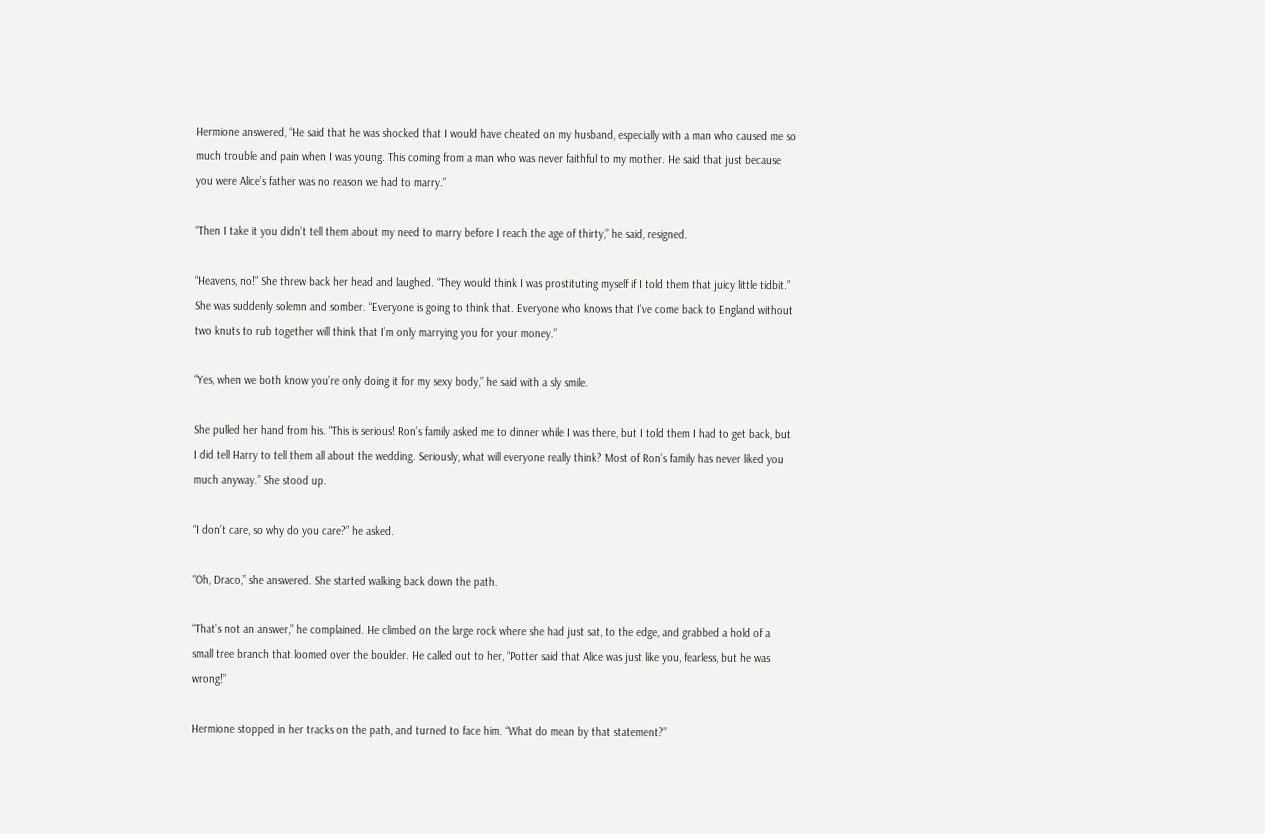Hermione answered, “He said that he was shocked that I would have cheated on my husband, especially with a man who caused me so much trouble and pain when I was young. This coming from a man who was never faithful to my mother. He said that just because you were Alice’s father was no reason we had to marry.”

“Then I take it you didn’t tell them about my need to marry before I reach the age of thirty,” he said, resigned.

“Heavens, no!” She threw back her head and laughed. “They would think I was prostituting myself if I told them that juicy little tidbit.” She was suddenly solemn and somber. “Everyone is going to think that. Everyone who knows that I’ve come back to England without two knuts to rub together will think that I’m only marrying you for your money.”

“Yes, when we both know you’re only doing it for my sexy body,” he said with a sly smile.

She pulled her hand from his. “This is serious! Ron’s family asked me to dinner while I was there, but I told them I had to get back, but I did tell Harry to tell them all about the wedding. Seriously, what will everyone really think? Most of Ron’s family has never liked you much anyway.” She stood up.

“I don’t care, so why do you care?” he asked.

“Oh, Draco,” she answered. She started walking back down the path.

“That’s not an answer,” he complained. He climbed on the large rock where she had just sat, to the edge, and grabbed a hold of a small tree branch that loomed over the boulder. He called out to her, “Potter said that Alice was just like you, fearless, but he was wrong!”

Hermione stopped in her tracks on the path, and turned to face him. “What do mean by that statement?”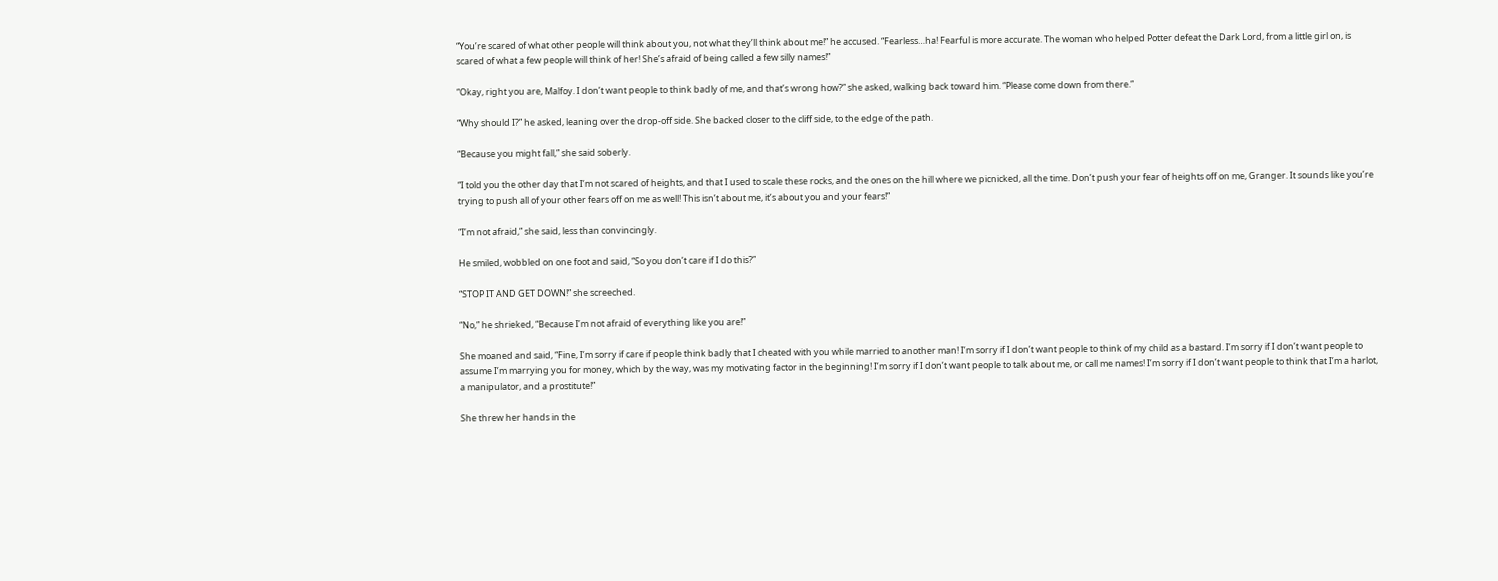“You’re scared of what other people will think about you, not what they’ll think about me!” he accused. “Fearless…ha! Fearful is more accurate. The woman who helped Potter defeat the Dark Lord, from a little girl on, is scared of what a few people will think of her! She’s afraid of being called a few silly names!”

“Okay, right you are, Malfoy. I don’t want people to think badly of me, and that’s wrong how?” she asked, walking back toward him. “Please come down from there.”

“Why should I?” he asked, leaning over the drop-off side. She backed closer to the cliff side, to the edge of the path.

“Because you might fall,” she said soberly.

“I told you the other day that I’m not scared of heights, and that I used to scale these rocks, and the ones on the hill where we picnicked, all the time. Don’t push your fear of heights off on me, Granger. It sounds like you’re trying to push all of your other fears off on me as well! This isn’t about me, it’s about you and your fears!”

“I’m not afraid,” she said, less than convincingly.

He smiled, wobbled on one foot and said, “So you don’t care if I do this?”

“STOP IT AND GET DOWN!” she screeched.

“No,” he shrieked, “Because I’m not afraid of everything like you are!”

She moaned and said, “Fine, I’m sorry if care if people think badly that I cheated with you while married to another man! I’m sorry if I don’t want people to think of my child as a bastard. I’m sorry if I don’t want people to assume I’m marrying you for money, which by the way, was my motivating factor in the beginning! I’m sorry if I don’t want people to talk about me, or call me names! I’m sorry if I don’t want people to think that I’m a harlot, a manipulator, and a prostitute!”

She threw her hands in the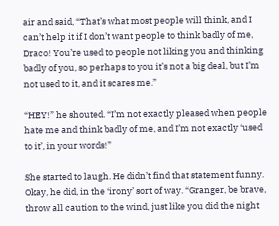air and said, “That’s what most people will think, and I can’t help it if I don’t want people to think badly of me, Draco! You’re used to people not liking you and thinking badly of you, so perhaps to you it’s not a big deal, but I’m not used to it, and it scares me.”

“HEY!” he shouted. “I’m not exactly pleased when people hate me and think badly of me, and I’m not exactly ‘used to it’, in your words!”

She started to laugh. He didn’t find that statement funny. Okay, he did, in the ‘irony’ sort of way. “Granger, be brave, throw all caution to the wind, just like you did the night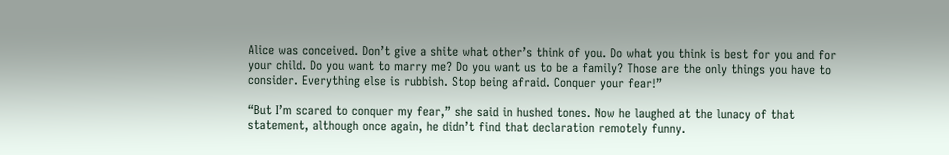Alice was conceived. Don’t give a shite what other’s think of you. Do what you think is best for you and for your child. Do you want to marry me? Do you want us to be a family? Those are the only things you have to consider. Everything else is rubbish. Stop being afraid. Conquer your fear!”

“But I’m scared to conquer my fear,” she said in hushed tones. Now he laughed at the lunacy of that statement, although once again, he didn’t find that declaration remotely funny.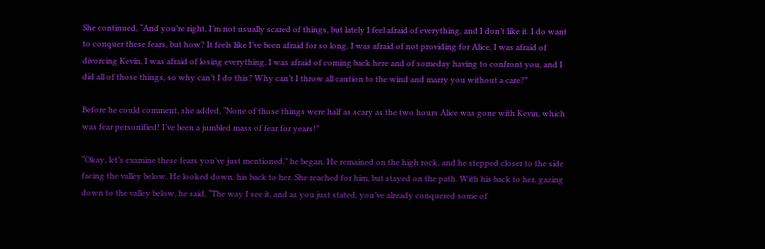She continued, “And you’re right, I’m not usually scared of things, but lately I feel afraid of everything, and I don’t like it. I do want to conquer these fears, but how? It feels like I’ve been afraid for so long. I was afraid of not providing for Alice, I was afraid of divorcing Kevin, I was afraid of losing everything, I was afraid of coming back here and of someday having to confront you, and I did all of those things, so why can’t I do this? Why can’t I throw all caution to the wind and marry you without a care?”

Before he could comment, she added, “None of those things were half as scary as the two hours Alice was gone with Kevin, which was fear personified! I’ve been a jumbled mass of fear for years!”

“Okay, let’s examine these fears you’ve just mentioned,” he began. He remained on the high rock, and he stepped closer to the side facing the valley below. He looked down, his back to her. She reached for him, but stayed on the path. With his back to her, gazing down to the valley below, he said, “The way I see it, and as you just stated, you’ve already conquered some of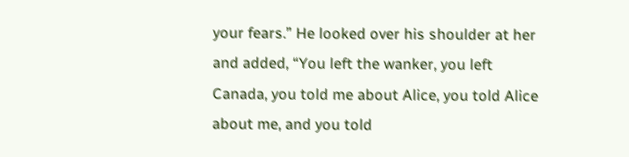your fears.” He looked over his shoulder at her and added, “You left the wanker, you left Canada, you told me about Alice, you told Alice about me, and you told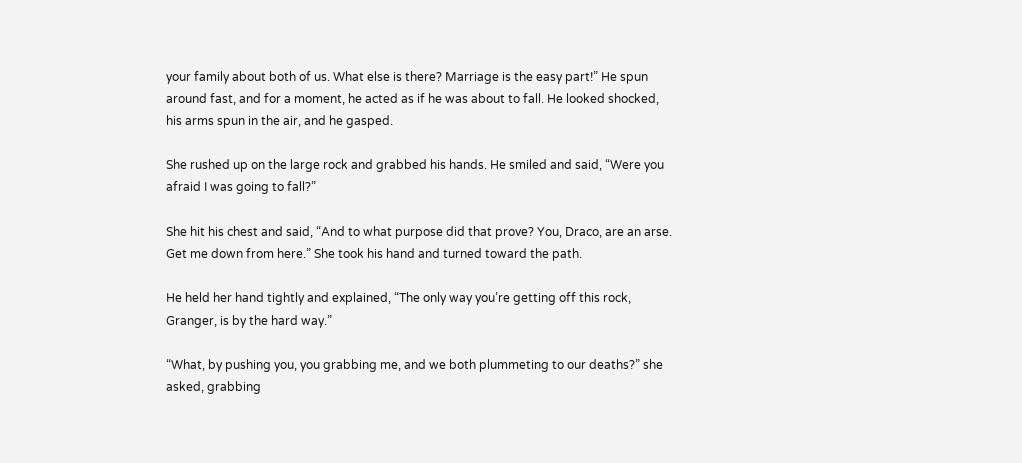your family about both of us. What else is there? Marriage is the easy part!” He spun around fast, and for a moment, he acted as if he was about to fall. He looked shocked, his arms spun in the air, and he gasped.

She rushed up on the large rock and grabbed his hands. He smiled and said, “Were you afraid I was going to fall?”

She hit his chest and said, “And to what purpose did that prove? You, Draco, are an arse. Get me down from here.” She took his hand and turned toward the path.

He held her hand tightly and explained, “The only way you’re getting off this rock, Granger, is by the hard way.”

“What, by pushing you, you grabbing me, and we both plummeting to our deaths?” she asked, grabbing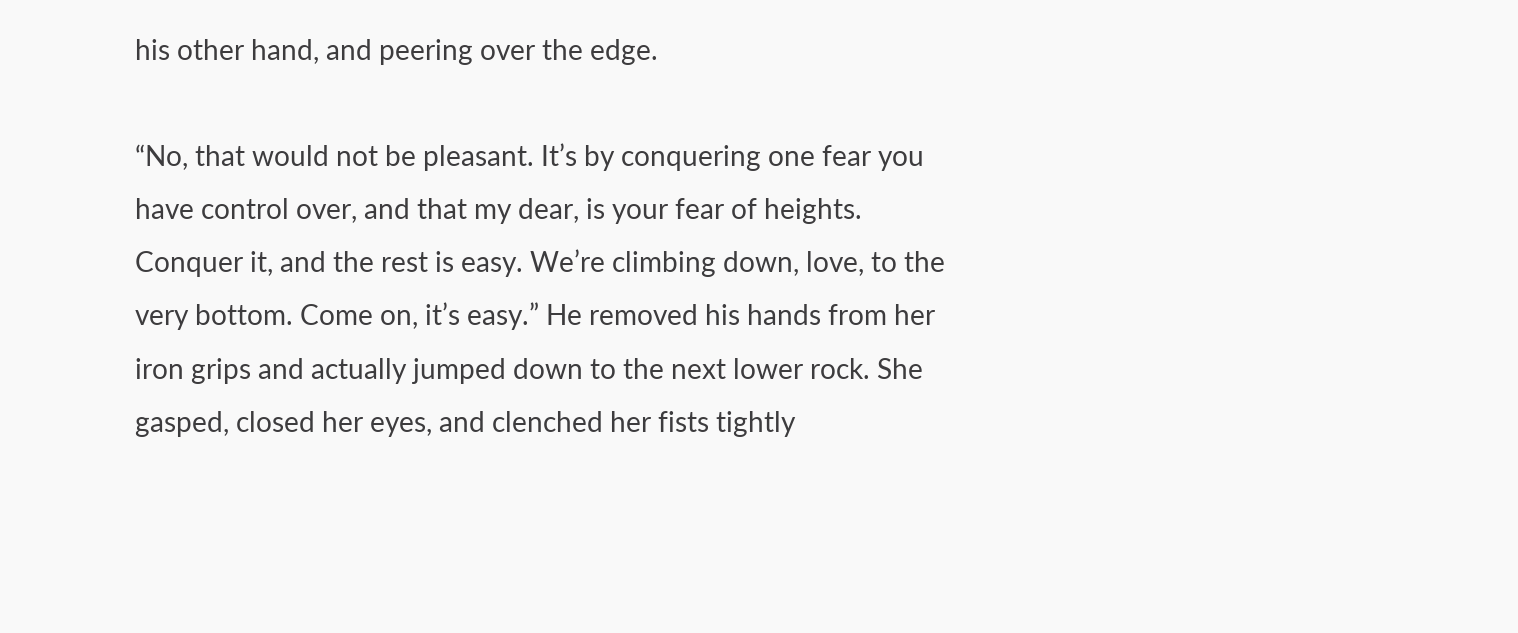his other hand, and peering over the edge.

“No, that would not be pleasant. It’s by conquering one fear you have control over, and that my dear, is your fear of heights. Conquer it, and the rest is easy. We’re climbing down, love, to the very bottom. Come on, it’s easy.” He removed his hands from her iron grips and actually jumped down to the next lower rock. She gasped, closed her eyes, and clenched her fists tightly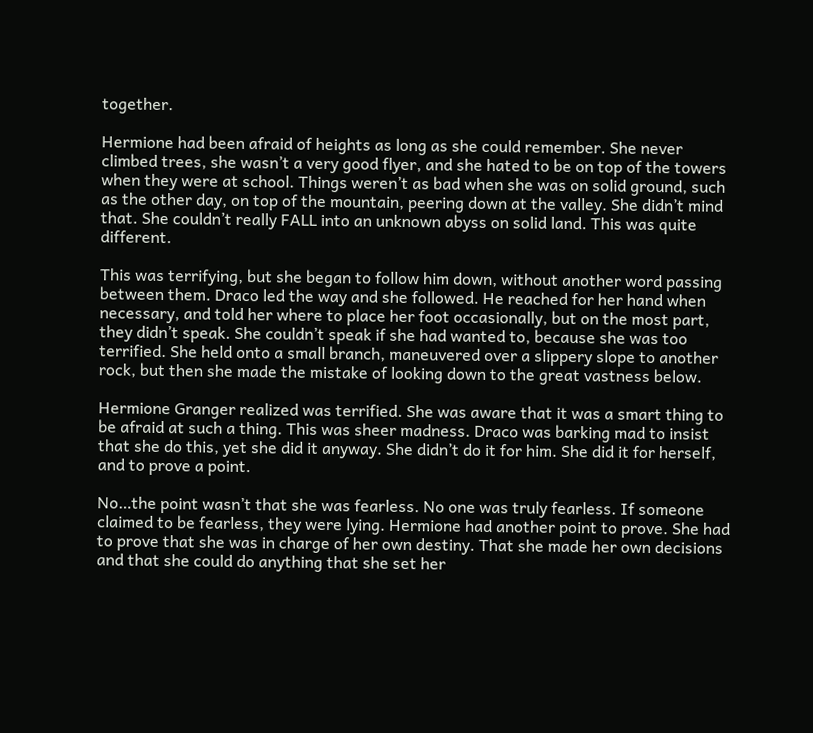together.

Hermione had been afraid of heights as long as she could remember. She never climbed trees, she wasn’t a very good flyer, and she hated to be on top of the towers when they were at school. Things weren’t as bad when she was on solid ground, such as the other day, on top of the mountain, peering down at the valley. She didn’t mind that. She couldn’t really FALL into an unknown abyss on solid land. This was quite different.

This was terrifying, but she began to follow him down, without another word passing between them. Draco led the way and she followed. He reached for her hand when necessary, and told her where to place her foot occasionally, but on the most part, they didn’t speak. She couldn’t speak if she had wanted to, because she was too terrified. She held onto a small branch, maneuvered over a slippery slope to another rock, but then she made the mistake of looking down to the great vastness below.

Hermione Granger realized was terrified. She was aware that it was a smart thing to be afraid at such a thing. This was sheer madness. Draco was barking mad to insist that she do this, yet she did it anyway. She didn’t do it for him. She did it for herself, and to prove a point.

No…the point wasn’t that she was fearless. No one was truly fearless. If someone claimed to be fearless, they were lying. Hermione had another point to prove. She had to prove that she was in charge of her own destiny. That she made her own decisions and that she could do anything that she set her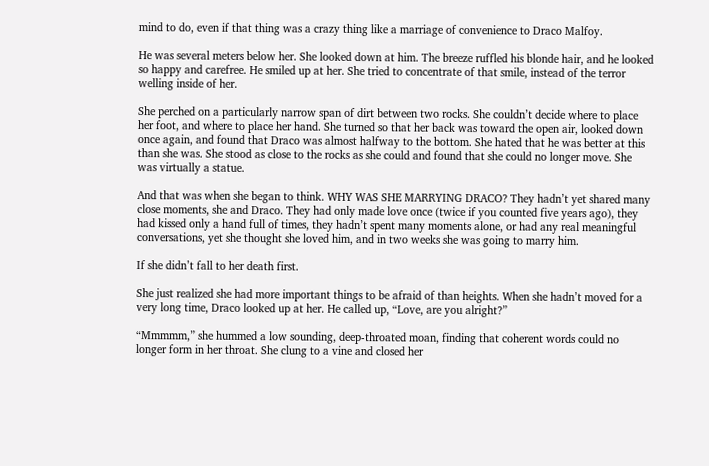mind to do, even if that thing was a crazy thing like a marriage of convenience to Draco Malfoy.

He was several meters below her. She looked down at him. The breeze ruffled his blonde hair, and he looked so happy and carefree. He smiled up at her. She tried to concentrate of that smile, instead of the terror welling inside of her.

She perched on a particularly narrow span of dirt between two rocks. She couldn’t decide where to place her foot, and where to place her hand. She turned so that her back was toward the open air, looked down once again, and found that Draco was almost halfway to the bottom. She hated that he was better at this than she was. She stood as close to the rocks as she could and found that she could no longer move. She was virtually a statue.

And that was when she began to think. WHY WAS SHE MARRYING DRACO? They hadn’t yet shared many close moments, she and Draco. They had only made love once (twice if you counted five years ago), they had kissed only a hand full of times, they hadn’t spent many moments alone, or had any real meaningful conversations, yet she thought she loved him, and in two weeks she was going to marry him.

If she didn’t fall to her death first.

She just realized she had more important things to be afraid of than heights. When she hadn’t moved for a very long time, Draco looked up at her. He called up, “Love, are you alright?”

“Mmmmm,” she hummed a low sounding, deep-throated moan, finding that coherent words could no longer form in her throat. She clung to a vine and closed her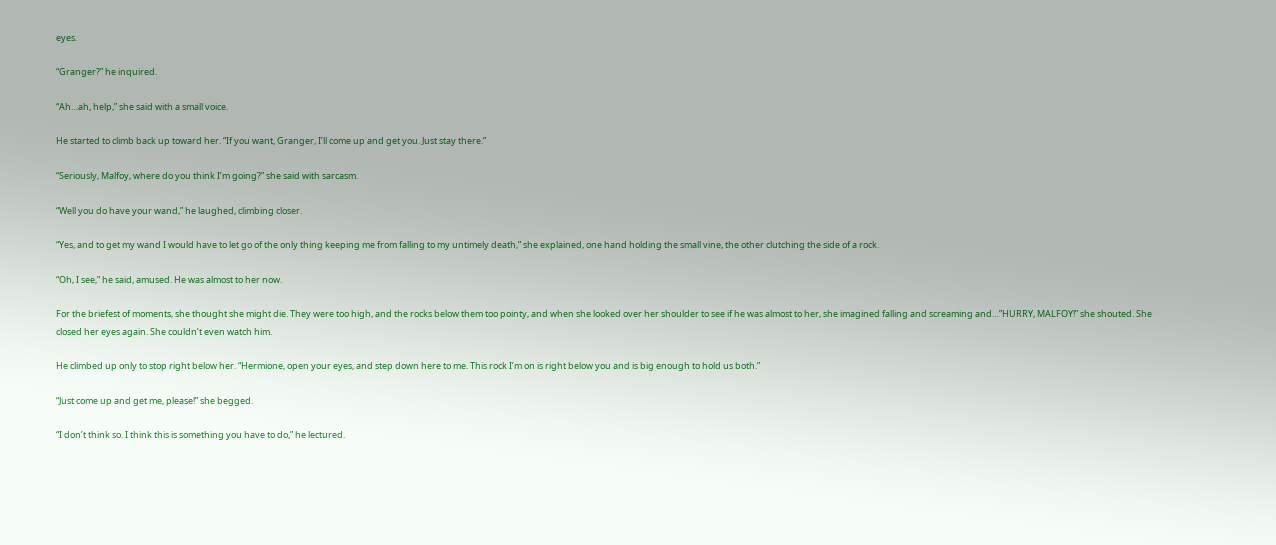eyes.

“Granger?” he inquired.

“Ah…ah, help,” she said with a small voice.

He started to climb back up toward her. “If you want, Granger, I’ll come up and get you. Just stay there.”

“Seriously, Malfoy, where do you think I’m going?” she said with sarcasm.

“Well you do have your wand,” he laughed, climbing closer.

“Yes, and to get my wand I would have to let go of the only thing keeping me from falling to my untimely death,” she explained, one hand holding the small vine, the other clutching the side of a rock.

“Oh, I see,” he said, amused. He was almost to her now.

For the briefest of moments, she thought she might die. They were too high, and the rocks below them too pointy, and when she looked over her shoulder to see if he was almost to her, she imagined falling and screaming and…”HURRY, MALFOY!” she shouted. She closed her eyes again. She couldn’t even watch him.

He climbed up only to stop right below her. “Hermione, open your eyes, and step down here to me. This rock I’m on is right below you and is big enough to hold us both.”

“Just come up and get me, please!” she begged.

“I don’t think so. I think this is something you have to do,” he lectured.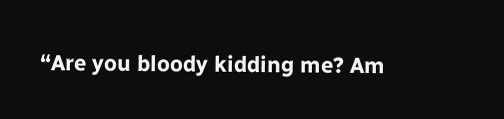“Are you bloody kidding me? Am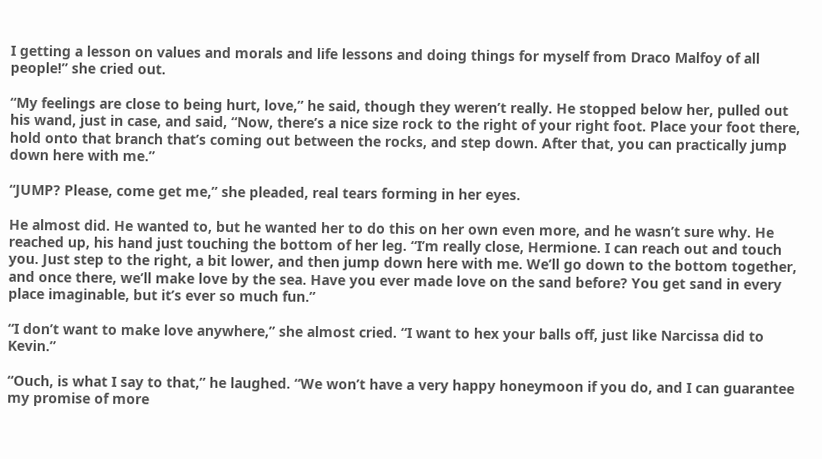I getting a lesson on values and morals and life lessons and doing things for myself from Draco Malfoy of all people!” she cried out.

“My feelings are close to being hurt, love,” he said, though they weren’t really. He stopped below her, pulled out his wand, just in case, and said, “Now, there’s a nice size rock to the right of your right foot. Place your foot there, hold onto that branch that’s coming out between the rocks, and step down. After that, you can practically jump down here with me.”

“JUMP? Please, come get me,” she pleaded, real tears forming in her eyes.

He almost did. He wanted to, but he wanted her to do this on her own even more, and he wasn’t sure why. He reached up, his hand just touching the bottom of her leg. “I’m really close, Hermione. I can reach out and touch you. Just step to the right, a bit lower, and then jump down here with me. We’ll go down to the bottom together, and once there, we’ll make love by the sea. Have you ever made love on the sand before? You get sand in every place imaginable, but it’s ever so much fun.”

“I don’t want to make love anywhere,” she almost cried. “I want to hex your balls off, just like Narcissa did to Kevin.”

“Ouch, is what I say to that,” he laughed. “We won’t have a very happy honeymoon if you do, and I can guarantee my promise of more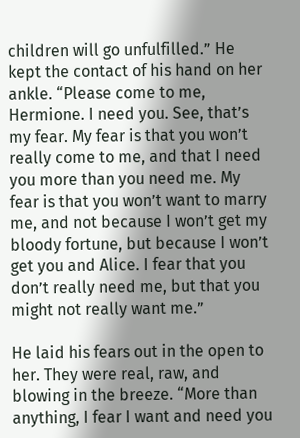children will go unfulfilled.” He kept the contact of his hand on her ankle. “Please come to me, Hermione. I need you. See, that’s my fear. My fear is that you won’t really come to me, and that I need you more than you need me. My fear is that you won’t want to marry me, and not because I won’t get my bloody fortune, but because I won’t get you and Alice. I fear that you don’t really need me, but that you might not really want me.”

He laid his fears out in the open to her. They were real, raw, and blowing in the breeze. “More than anything, I fear I want and need you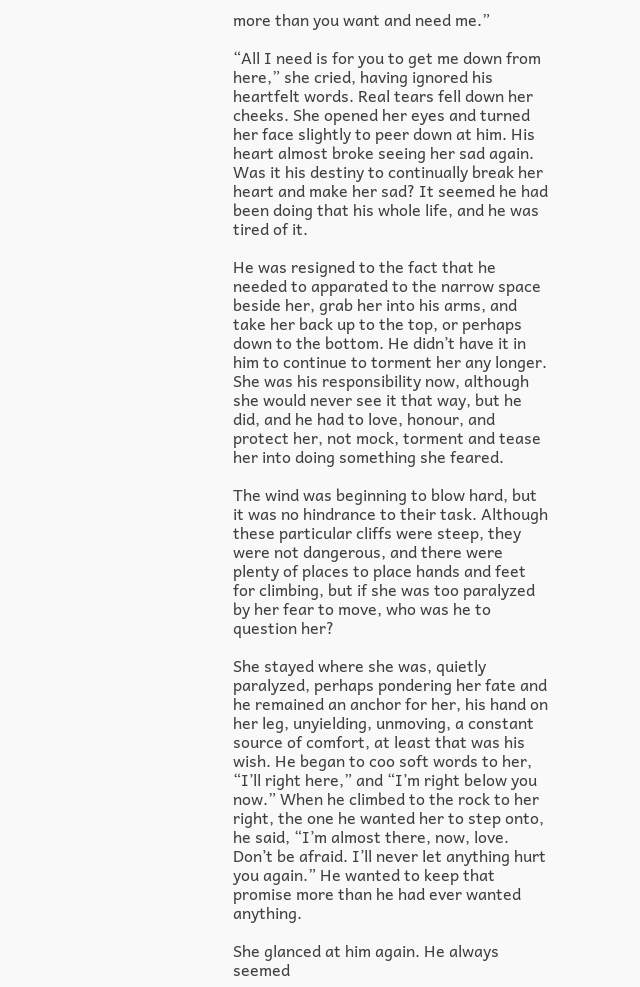more than you want and need me.”

“All I need is for you to get me down from here,” she cried, having ignored his heartfelt words. Real tears fell down her cheeks. She opened her eyes and turned her face slightly to peer down at him. His heart almost broke seeing her sad again. Was it his destiny to continually break her heart and make her sad? It seemed he had been doing that his whole life, and he was tired of it.

He was resigned to the fact that he needed to apparated to the narrow space beside her, grab her into his arms, and take her back up to the top, or perhaps down to the bottom. He didn’t have it in him to continue to torment her any longer. She was his responsibility now, although she would never see it that way, but he did, and he had to love, honour, and protect her, not mock, torment and tease her into doing something she feared.

The wind was beginning to blow hard, but it was no hindrance to their task. Although these particular cliffs were steep, they were not dangerous, and there were plenty of places to place hands and feet for climbing, but if she was too paralyzed by her fear to move, who was he to question her?

She stayed where she was, quietly paralyzed, perhaps pondering her fate and he remained an anchor for her, his hand on her leg, unyielding, unmoving, a constant source of comfort, at least that was his wish. He began to coo soft words to her, “I’ll right here,” and “I’m right below you now.” When he climbed to the rock to her right, the one he wanted her to step onto, he said, “I’m almost there, now, love. Don’t be afraid. I’ll never let anything hurt you again.” He wanted to keep that promise more than he had ever wanted anything.

She glanced at him again. He always seemed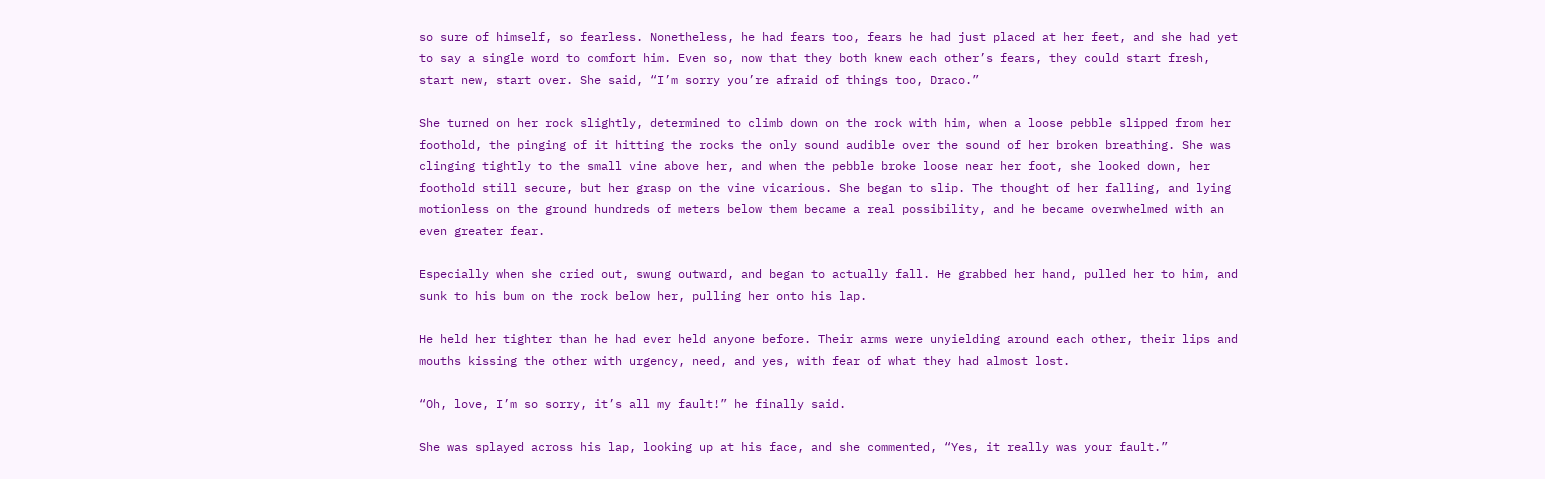so sure of himself, so fearless. Nonetheless, he had fears too, fears he had just placed at her feet, and she had yet to say a single word to comfort him. Even so, now that they both knew each other’s fears, they could start fresh, start new, start over. She said, “I’m sorry you’re afraid of things too, Draco.”

She turned on her rock slightly, determined to climb down on the rock with him, when a loose pebble slipped from her foothold, the pinging of it hitting the rocks the only sound audible over the sound of her broken breathing. She was clinging tightly to the small vine above her, and when the pebble broke loose near her foot, she looked down, her foothold still secure, but her grasp on the vine vicarious. She began to slip. The thought of her falling, and lying motionless on the ground hundreds of meters below them became a real possibility, and he became overwhelmed with an even greater fear.

Especially when she cried out, swung outward, and began to actually fall. He grabbed her hand, pulled her to him, and sunk to his bum on the rock below her, pulling her onto his lap.

He held her tighter than he had ever held anyone before. Their arms were unyielding around each other, their lips and mouths kissing the other with urgency, need, and yes, with fear of what they had almost lost.

“Oh, love, I’m so sorry, it’s all my fault!” he finally said.

She was splayed across his lap, looking up at his face, and she commented, “Yes, it really was your fault.”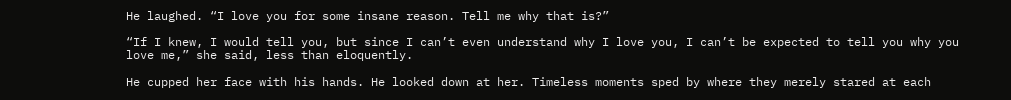He laughed. “I love you for some insane reason. Tell me why that is?”

“If I knew, I would tell you, but since I can’t even understand why I love you, I can’t be expected to tell you why you love me,” she said, less than eloquently.

He cupped her face with his hands. He looked down at her. Timeless moments sped by where they merely stared at each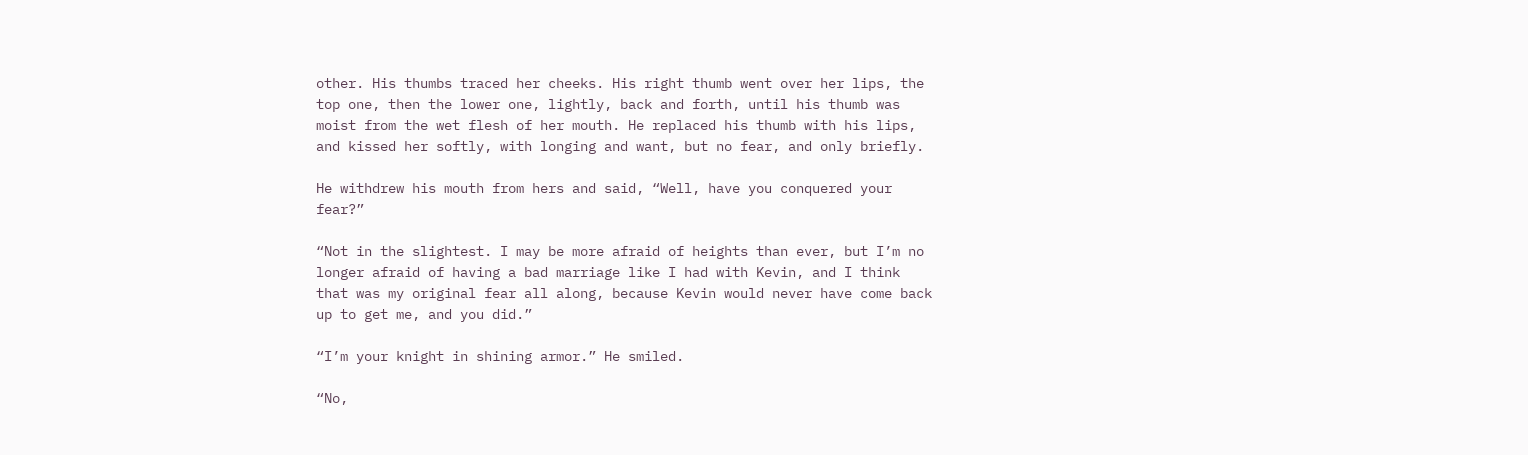other. His thumbs traced her cheeks. His right thumb went over her lips, the top one, then the lower one, lightly, back and forth, until his thumb was moist from the wet flesh of her mouth. He replaced his thumb with his lips, and kissed her softly, with longing and want, but no fear, and only briefly.

He withdrew his mouth from hers and said, “Well, have you conquered your fear?”

“Not in the slightest. I may be more afraid of heights than ever, but I’m no longer afraid of having a bad marriage like I had with Kevin, and I think that was my original fear all along, because Kevin would never have come back up to get me, and you did.”

“I’m your knight in shining armor.” He smiled.

“No,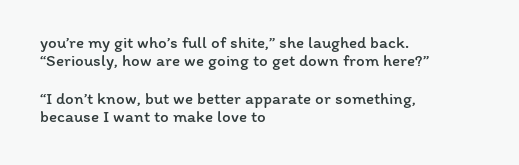you’re my git who’s full of shite,” she laughed back. “Seriously, how are we going to get down from here?”

“I don’t know, but we better apparate or something, because I want to make love to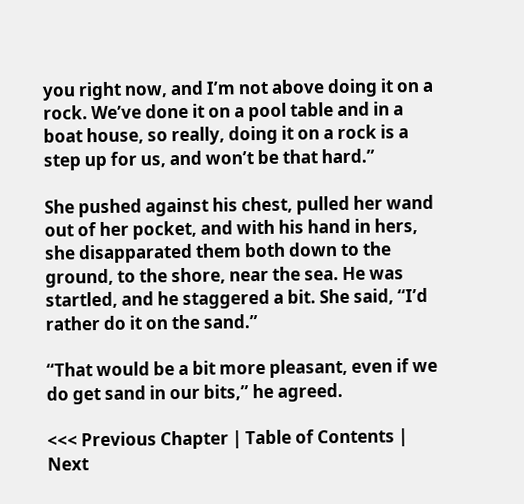you right now, and I’m not above doing it on a rock. We’ve done it on a pool table and in a boat house, so really, doing it on a rock is a step up for us, and won’t be that hard.”

She pushed against his chest, pulled her wand out of her pocket, and with his hand in hers, she disapparated them both down to the ground, to the shore, near the sea. He was startled, and he staggered a bit. She said, “I’d rather do it on the sand.”

“That would be a bit more pleasant, even if we do get sand in our bits,” he agreed.

<<< Previous Chapter | Table of Contents | Next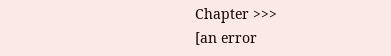Chapter >>>
[an error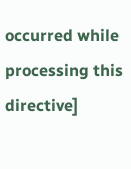occurred while processing this directive]